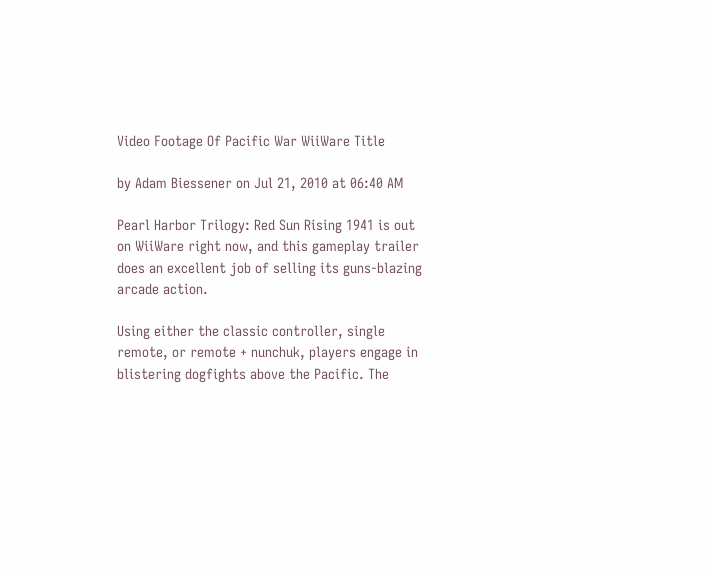Video Footage Of Pacific War WiiWare Title

by Adam Biessener on Jul 21, 2010 at 06:40 AM

Pearl Harbor Trilogy: Red Sun Rising 1941 is out on WiiWare right now, and this gameplay trailer does an excellent job of selling its guns-blazing arcade action.

Using either the classic controller, single remote, or remote + nunchuk, players engage in blistering dogfights above the Pacific. The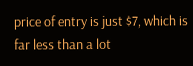price of entry is just $7, which is far less than a lot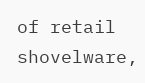of retail shovelware,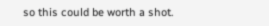so this could be worth a shot.